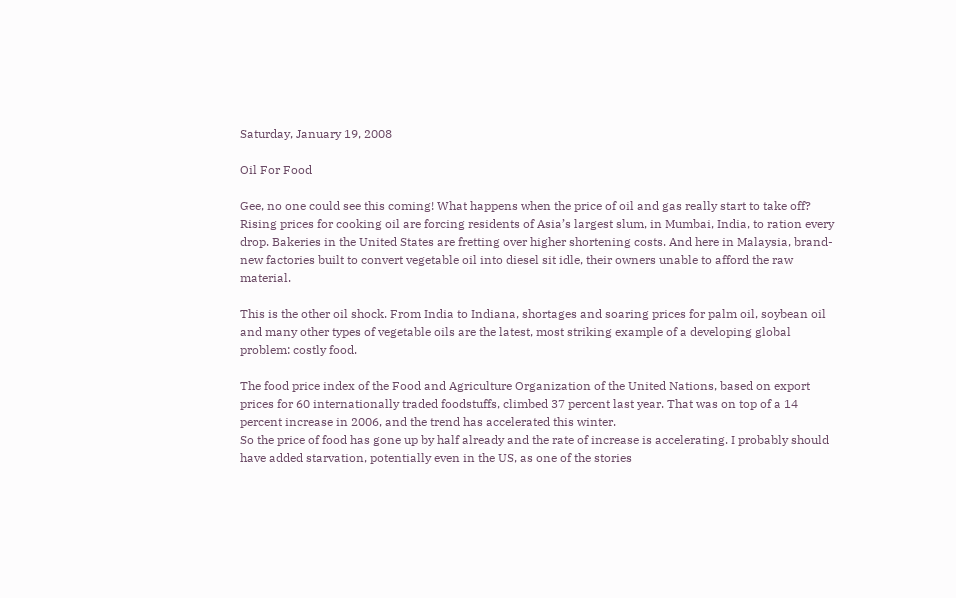Saturday, January 19, 2008

Oil For Food

Gee, no one could see this coming! What happens when the price of oil and gas really start to take off?
Rising prices for cooking oil are forcing residents of Asia’s largest slum, in Mumbai, India, to ration every drop. Bakeries in the United States are fretting over higher shortening costs. And here in Malaysia, brand-new factories built to convert vegetable oil into diesel sit idle, their owners unable to afford the raw material.

This is the other oil shock. From India to Indiana, shortages and soaring prices for palm oil, soybean oil and many other types of vegetable oils are the latest, most striking example of a developing global problem: costly food.

The food price index of the Food and Agriculture Organization of the United Nations, based on export prices for 60 internationally traded foodstuffs, climbed 37 percent last year. That was on top of a 14 percent increase in 2006, and the trend has accelerated this winter.
So the price of food has gone up by half already and the rate of increase is accelerating. I probably should have added starvation, potentially even in the US, as one of the stories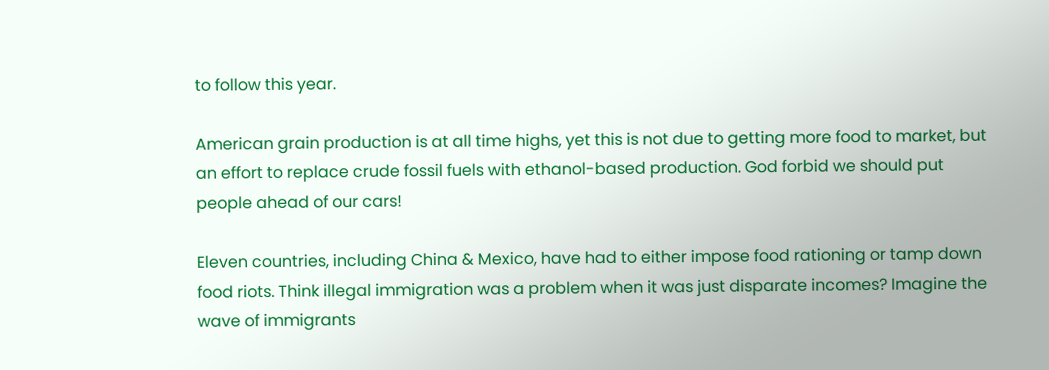to follow this year.

American grain production is at all time highs, yet this is not due to getting more food to market, but an effort to replace crude fossil fuels with ethanol-based production. God forbid we should put people ahead of our cars!

Eleven countries, including China & Mexico, have had to either impose food rationing or tamp down food riots. Think illegal immigration was a problem when it was just disparate incomes? Imagine the wave of immigrants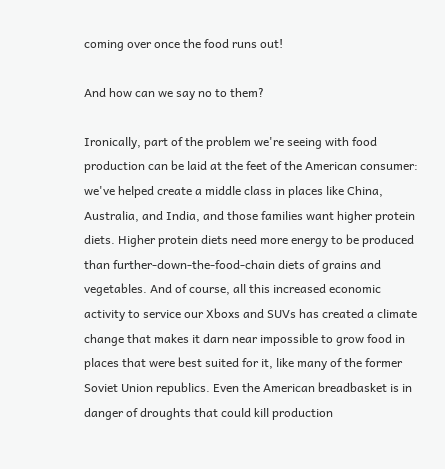coming over once the food runs out!

And how can we say no to them?

Ironically, part of the problem we're seeing with food production can be laid at the feet of the American consumer: we've helped create a middle class in places like China, Australia, and India, and those families want higher protein diets. Higher protein diets need more energy to be produced than further-down-the-food-chain diets of grains and vegetables. And of course, all this increased economic activity to service our Xboxs and SUVs has created a climate change that makes it darn near impossible to grow food in places that were best suited for it, like many of the former Soviet Union republics. Even the American breadbasket is in danger of droughts that could kill production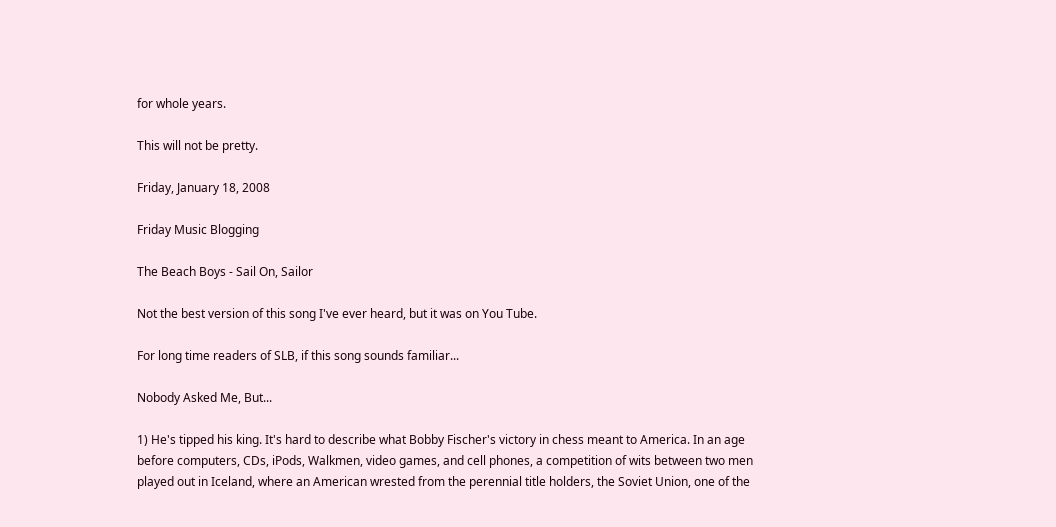for whole years.

This will not be pretty.

Friday, January 18, 2008

Friday Music Blogging

The Beach Boys - Sail On, Sailor

Not the best version of this song I've ever heard, but it was on You Tube.

For long time readers of SLB, if this song sounds familiar...

Nobody Asked Me, But...

1) He's tipped his king. It's hard to describe what Bobby Fischer's victory in chess meant to America. In an age before computers, CDs, iPods, Walkmen, video games, and cell phones, a competition of wits between two men played out in Iceland, where an American wrested from the perennial title holders, the Soviet Union, one of the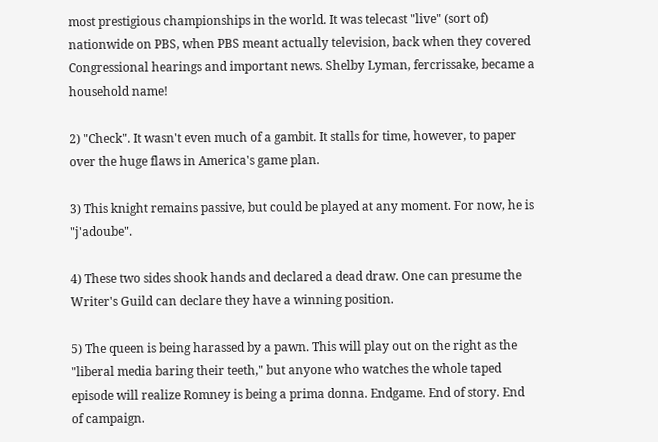most prestigious championships in the world. It was telecast "live" (sort of) nationwide on PBS, when PBS meant actually television, back when they covered Congressional hearings and important news. Shelby Lyman, fercrissake, became a household name!

2) "Check". It wasn't even much of a gambit. It stalls for time, however, to paper over the huge flaws in America's game plan.

3) This knight remains passive, but could be played at any moment. For now, he is "j'adoube".

4) These two sides shook hands and declared a dead draw. One can presume the Writer's Guild can declare they have a winning position.

5) The queen is being harassed by a pawn. This will play out on the right as the "liberal media baring their teeth," but anyone who watches the whole taped episode will realize Romney is being a prima donna. Endgame. End of story. End of campaign.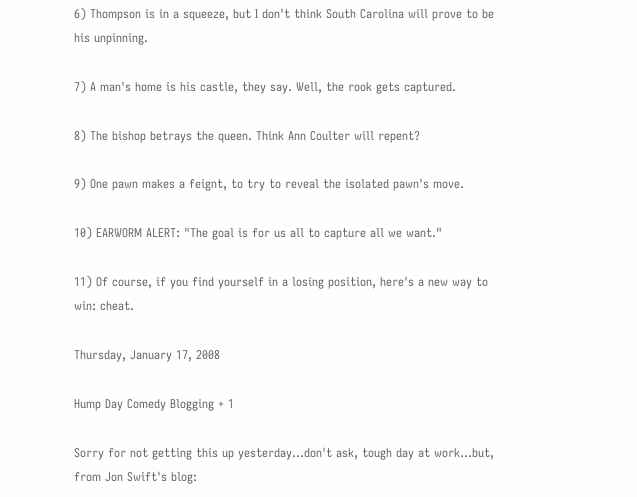6) Thompson is in a squeeze, but I don't think South Carolina will prove to be his unpinning.

7) A man's home is his castle, they say. Well, the rook gets captured.

8) The bishop betrays the queen. Think Ann Coulter will repent?

9) One pawn makes a feignt, to try to reveal the isolated pawn's move.

10) EARWORM ALERT: "The goal is for us all to capture all we want."

11) Of course, if you find yourself in a losing position, here's a new way to win: cheat.

Thursday, January 17, 2008

Hump Day Comedy Blogging + 1

Sorry for not getting this up yesterday...don't ask, tough day at work...but, from Jon Swift's blog: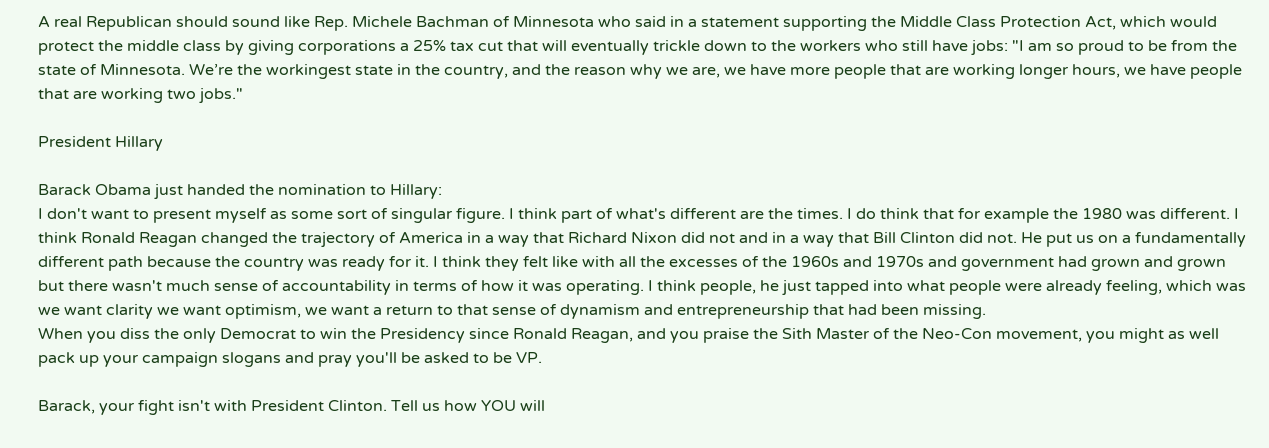A real Republican should sound like Rep. Michele Bachman of Minnesota who said in a statement supporting the Middle Class Protection Act, which would protect the middle class by giving corporations a 25% tax cut that will eventually trickle down to the workers who still have jobs: "I am so proud to be from the state of Minnesota. We’re the workingest state in the country, and the reason why we are, we have more people that are working longer hours, we have people that are working two jobs."

President Hillary

Barack Obama just handed the nomination to Hillary:
I don't want to present myself as some sort of singular figure. I think part of what's different are the times. I do think that for example the 1980 was different. I think Ronald Reagan changed the trajectory of America in a way that Richard Nixon did not and in a way that Bill Clinton did not. He put us on a fundamentally different path because the country was ready for it. I think they felt like with all the excesses of the 1960s and 1970s and government had grown and grown but there wasn't much sense of accountability in terms of how it was operating. I think people, he just tapped into what people were already feeling, which was we want clarity we want optimism, we want a return to that sense of dynamism and entrepreneurship that had been missing.
When you diss the only Democrat to win the Presidency since Ronald Reagan, and you praise the Sith Master of the Neo-Con movement, you might as well pack up your campaign slogans and pray you'll be asked to be VP.

Barack, your fight isn't with President Clinton. Tell us how YOU will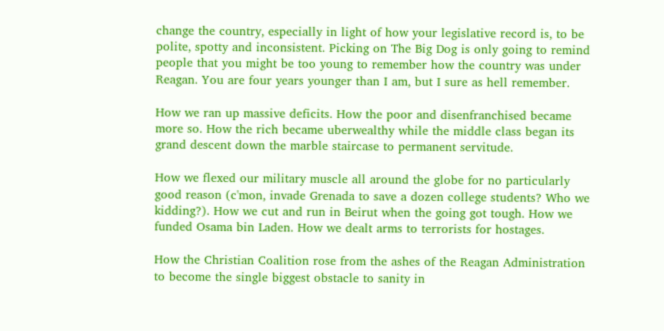change the country, especially in light of how your legislative record is, to be polite, spotty and inconsistent. Picking on The Big Dog is only going to remind people that you might be too young to remember how the country was under Reagan. You are four years younger than I am, but I sure as hell remember.

How we ran up massive deficits. How the poor and disenfranchised became more so. How the rich became uberwealthy while the middle class began its grand descent down the marble staircase to permanent servitude.

How we flexed our military muscle all around the globe for no particularly good reason (c'mon, invade Grenada to save a dozen college students? Who we kidding?). How we cut and run in Beirut when the going got tough. How we funded Osama bin Laden. How we dealt arms to terrorists for hostages.

How the Christian Coalition rose from the ashes of the Reagan Administration to become the single biggest obstacle to sanity in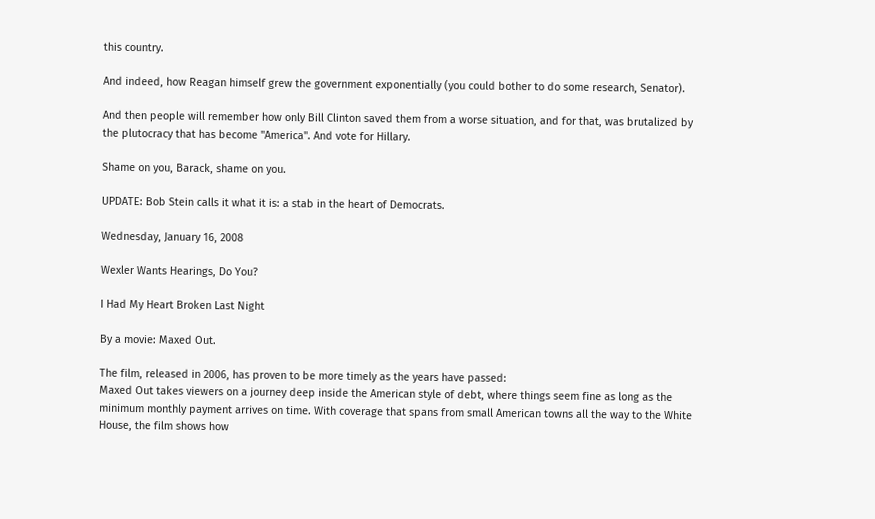this country.

And indeed, how Reagan himself grew the government exponentially (you could bother to do some research, Senator).

And then people will remember how only Bill Clinton saved them from a worse situation, and for that, was brutalized by the plutocracy that has become "America". And vote for Hillary.

Shame on you, Barack, shame on you.

UPDATE: Bob Stein calls it what it is: a stab in the heart of Democrats.

Wednesday, January 16, 2008

Wexler Wants Hearings, Do You?

I Had My Heart Broken Last Night

By a movie: Maxed Out.

The film, released in 2006, has proven to be more timely as the years have passed:
Maxed Out takes viewers on a journey deep inside the American style of debt, where things seem fine as long as the minimum monthly payment arrives on time. With coverage that spans from small American towns all the way to the White House, the film shows how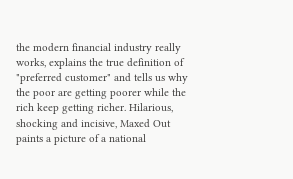the modern financial industry really works, explains the true definition of "preferred customer" and tells us why the poor are getting poorer while the rich keep getting richer. Hilarious, shocking and incisive, Maxed Out paints a picture of a national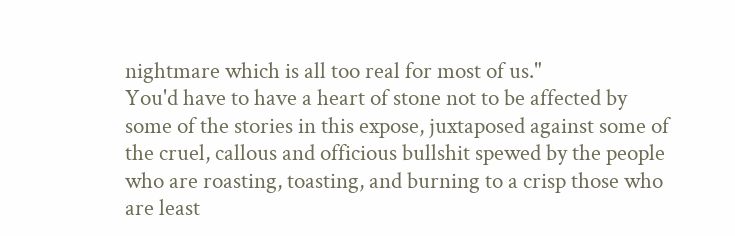nightmare which is all too real for most of us."
You'd have to have a heart of stone not to be affected by some of the stories in this expose, juxtaposed against some of the cruel, callous and officious bullshit spewed by the people who are roasting, toasting, and burning to a crisp those who are least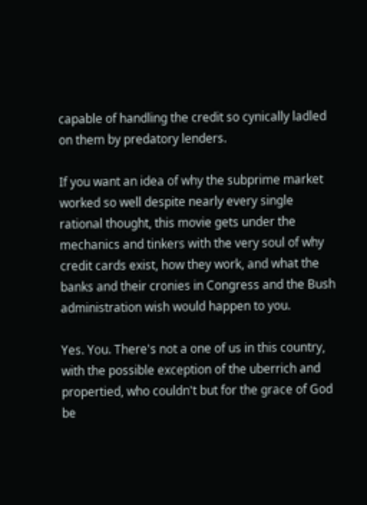capable of handling the credit so cynically ladled on them by predatory lenders.

If you want an idea of why the subprime market worked so well despite nearly every single rational thought, this movie gets under the mechanics and tinkers with the very soul of why credit cards exist, how they work, and what the banks and their cronies in Congress and the Bush administration wish would happen to you.

Yes. You. There's not a one of us in this country, with the possible exception of the uberrich and propertied, who couldn't but for the grace of God be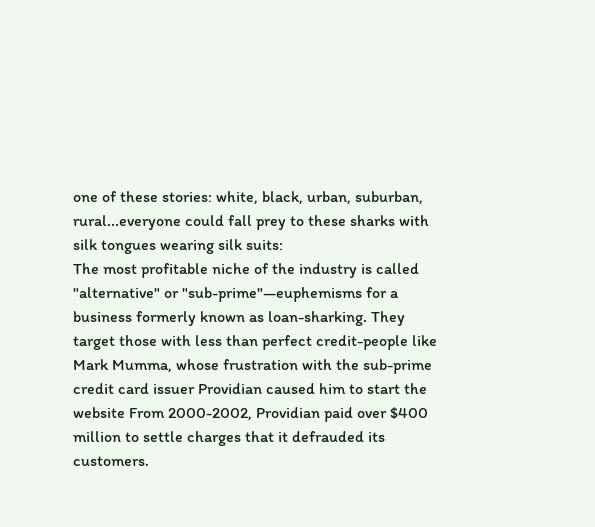one of these stories: white, black, urban, suburban, rural...everyone could fall prey to these sharks with silk tongues wearing silk suits:
The most profitable niche of the industry is called "alternative" or "sub-prime"—euphemisms for a business formerly known as loan-sharking. They target those with less than perfect credit-people like Mark Mumma, whose frustration with the sub-prime credit card issuer Providian caused him to start the website From 2000-2002, Providian paid over $400 million to settle charges that it defrauded its customers.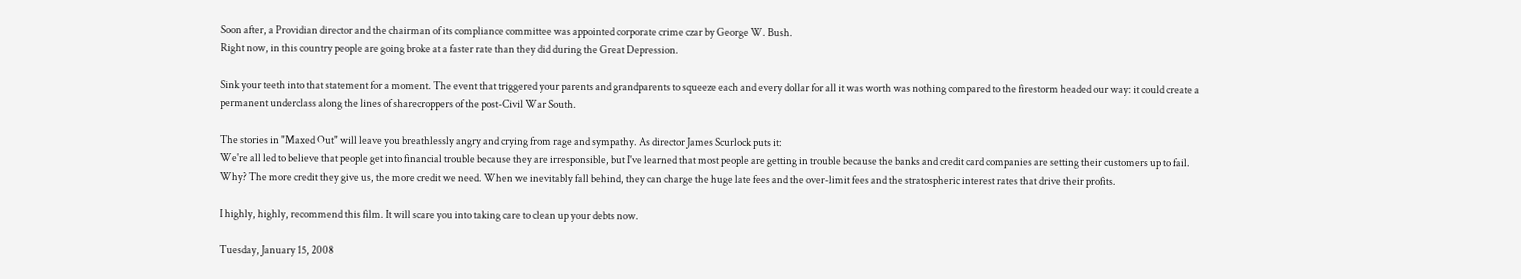Soon after, a Providian director and the chairman of its compliance committee was appointed corporate crime czar by George W. Bush.
Right now, in this country people are going broke at a faster rate than they did during the Great Depression.

Sink your teeth into that statement for a moment. The event that triggered your parents and grandparents to squeeze each and every dollar for all it was worth was nothing compared to the firestorm headed our way: it could create a permanent underclass along the lines of sharecroppers of the post-Civil War South.

The stories in "Maxed Out" will leave you breathlessly angry and crying from rage and sympathy. As director James Scurlock puts it:
We're all led to believe that people get into financial trouble because they are irresponsible, but I've learned that most people are getting in trouble because the banks and credit card companies are setting their customers up to fail. Why? The more credit they give us, the more credit we need. When we inevitably fall behind, they can charge the huge late fees and the over-limit fees and the stratospheric interest rates that drive their profits.

I highly, highly, recommend this film. It will scare you into taking care to clean up your debts now.

Tuesday, January 15, 2008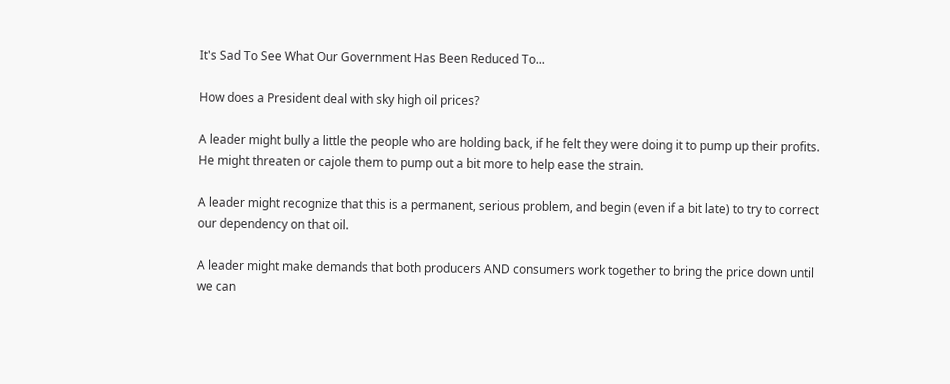It's Sad To See What Our Government Has Been Reduced To...

How does a President deal with sky high oil prices?

A leader might bully a little the people who are holding back, if he felt they were doing it to pump up their profits. He might threaten or cajole them to pump out a bit more to help ease the strain.

A leader might recognize that this is a permanent, serious problem, and begin (even if a bit late) to try to correct our dependency on that oil.

A leader might make demands that both producers AND consumers work together to bring the price down until we can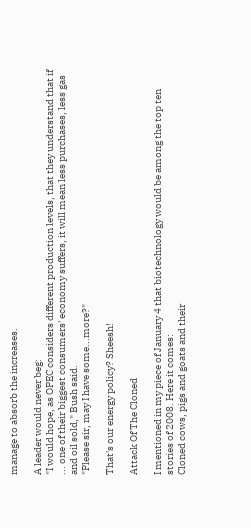manage to absorb the increases.

A leader would never beg:
"I would hope, as OPEC considers different production levels, that they understand that if ... one of their biggest consumers' economy suffers, it will mean less purchases, less gas and oil sold," Bush said.
"Please sir, may I have some...more?"

That's our energy policy? Sheesh!

Attack Of The Cloned

I mentioned in my piece of January 4 that biotechnology would be among the top ten stories of 2008. Here it comes:
Cloned cows, pigs and goats and their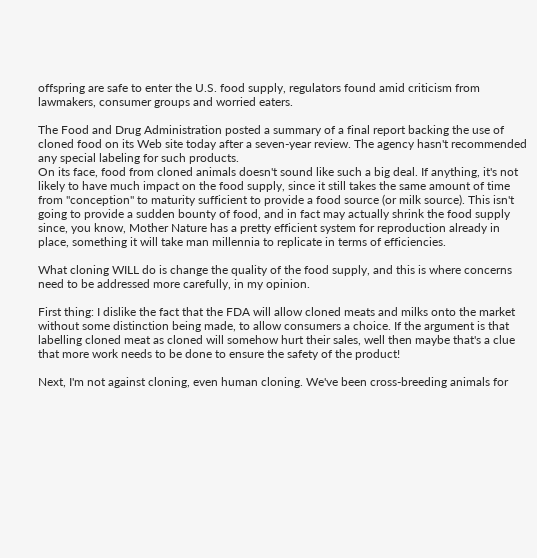offspring are safe to enter the U.S. food supply, regulators found amid criticism from lawmakers, consumer groups and worried eaters.

The Food and Drug Administration posted a summary of a final report backing the use of cloned food on its Web site today after a seven-year review. The agency hasn't recommended any special labeling for such products.
On its face, food from cloned animals doesn't sound like such a big deal. If anything, it's not likely to have much impact on the food supply, since it still takes the same amount of time from "conception" to maturity sufficient to provide a food source (or milk source). This isn't going to provide a sudden bounty of food, and in fact may actually shrink the food supply since, you know, Mother Nature has a pretty efficient system for reproduction already in place, something it will take man millennia to replicate in terms of efficiencies.

What cloning WILL do is change the quality of the food supply, and this is where concerns need to be addressed more carefully, in my opinion.

First thing: I dislike the fact that the FDA will allow cloned meats and milks onto the market without some distinction being made, to allow consumers a choice. If the argument is that labelling cloned meat as cloned will somehow hurt their sales, well then maybe that's a clue that more work needs to be done to ensure the safety of the product!

Next, I'm not against cloning, even human cloning. We've been cross-breeding animals for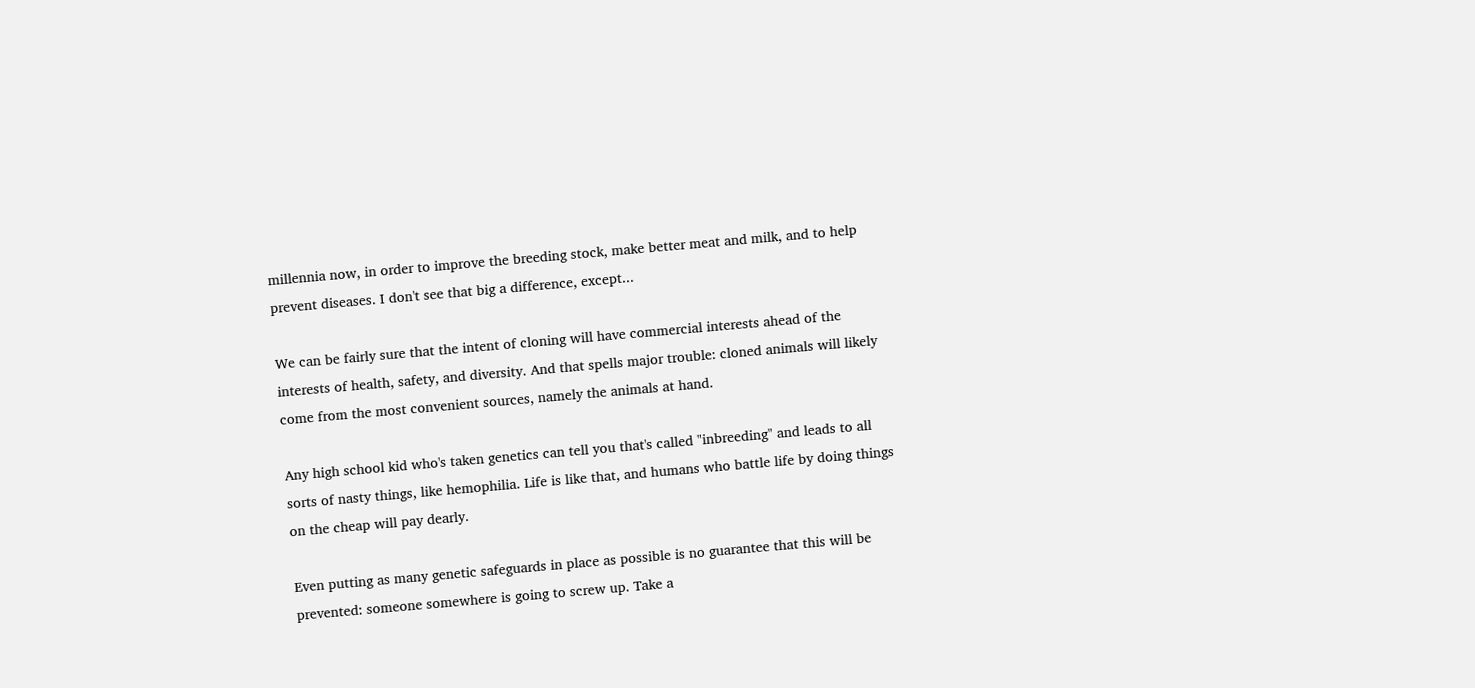millennia now, in order to improve the breeding stock, make better meat and milk, and to help prevent diseases. I don't see that big a difference, except...

We can be fairly sure that the intent of cloning will have commercial interests ahead of the interests of health, safety, and diversity. And that spells major trouble: cloned animals will likely come from the most convenient sources, namely the animals at hand.

Any high school kid who's taken genetics can tell you that's called "inbreeding" and leads to all sorts of nasty things, like hemophilia. Life is like that, and humans who battle life by doing things on the cheap will pay dearly.

Even putting as many genetic safeguards in place as possible is no guarantee that this will be prevented: someone somewhere is going to screw up. Take a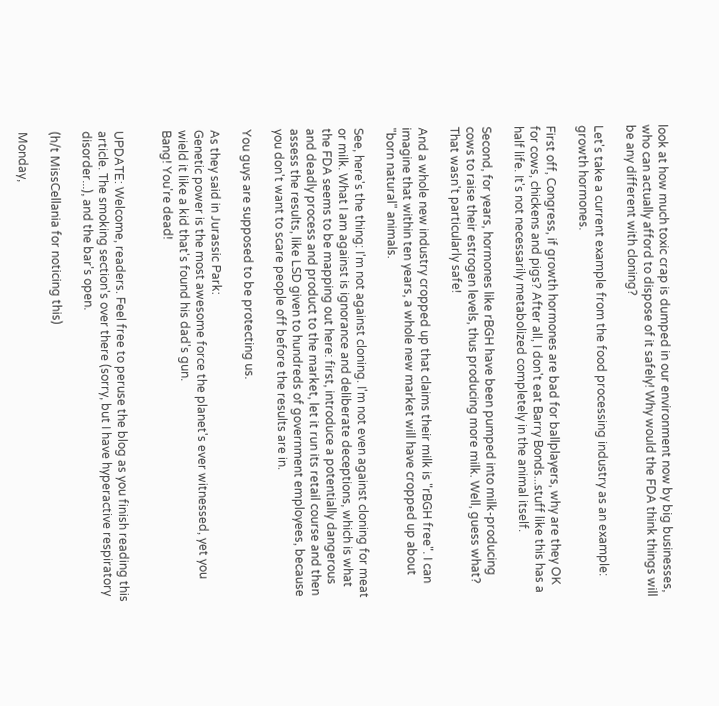look at how much toxic crap is dumped in our environment now by big businesses, who can actually afford to dispose of it safely! Why would the FDA think things will be any different with cloning?

Let's take a current example from the food processing industry as an example: growth hormones.

First off, Congress, if growth hormones are bad for ballplayers, why are they OK for cows, chickens and pigs? After all, I don't eat Barry Bonds...stuff like this has a half life. It's not necessarily metabolized completely in the animal itself.

Second, for years, hormones like rBGH have been pumped into milk-producing cows to raise their estrogen levels, thus producing more milk. Well, guess what? That wasn't particularly safe!

And a whole new industry cropped up that claims their milk is "rBGH free". I can imagine that within ten years, a whole new market will have cropped up about "born natural" animals.

See, here's the thing: I'm not against cloning. I'm not even against cloning for meat or milk. What I am against is ignorance and deliberate deceptions, which is what the FDA seems to be mapping out here: first, introduce a potentially dangerous and deadly process and product to the market, let it run its retail course and then assess the results, like LSD given to hundreds of government employees, because you don't want to scare people off before the results are in.

You guys are supposed to be protecting us.

As they said in Jurassic Park:
Genetic power is the most awesome force the planet's ever witnessed, yet you wield it like a kid that's found his dad's gun.
Bang! You're dead!


UPDATE: Welcome, readers. Feel free to peruse the blog as you finish reading this article. The smoking section's over there (sorry, but I have hyperactive respiratory disorder...), and the bar's open.

(h/t MissCellania for noticing this)

Monday,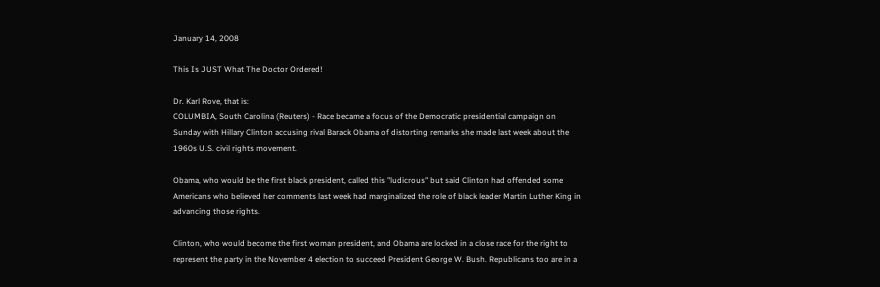January 14, 2008

This Is JUST What The Doctor Ordered!

Dr. Karl Rove, that is:
COLUMBIA, South Carolina (Reuters) - Race became a focus of the Democratic presidential campaign on Sunday with Hillary Clinton accusing rival Barack Obama of distorting remarks she made last week about the 1960s U.S. civil rights movement.

Obama, who would be the first black president, called this "ludicrous" but said Clinton had offended some Americans who believed her comments last week had marginalized the role of black leader Martin Luther King in advancing those rights.

Clinton, who would become the first woman president, and Obama are locked in a close race for the right to represent the party in the November 4 election to succeed President George W. Bush. Republicans too are in a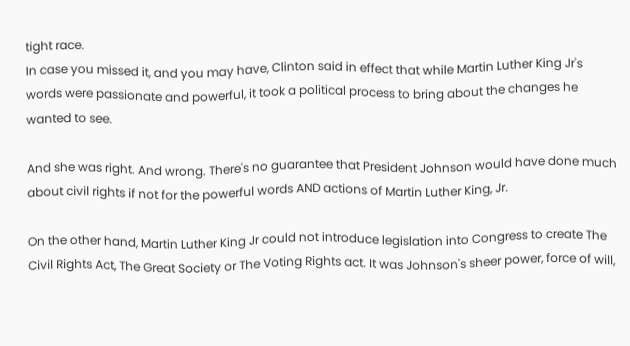tight race.
In case you missed it, and you may have, Clinton said in effect that while Martin Luther King Jr's words were passionate and powerful, it took a political process to bring about the changes he wanted to see.

And she was right. And wrong. There's no guarantee that President Johnson would have done much about civil rights if not for the powerful words AND actions of Martin Luther King, Jr.

On the other hand, Martin Luther King Jr could not introduce legislation into Congress to create The Civil Rights Act, The Great Society or The Voting Rights act. It was Johnson's sheer power, force of will,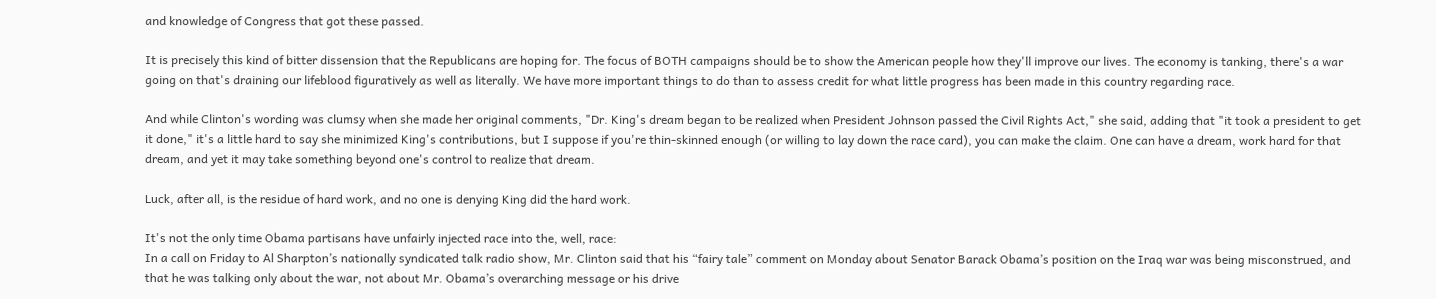and knowledge of Congress that got these passed.

It is precisely this kind of bitter dissension that the Republicans are hoping for. The focus of BOTH campaigns should be to show the American people how they'll improve our lives. The economy is tanking, there's a war going on that's draining our lifeblood figuratively as well as literally. We have more important things to do than to assess credit for what little progress has been made in this country regarding race.

And while Clinton's wording was clumsy when she made her original comments, "Dr. King's dream began to be realized when President Johnson passed the Civil Rights Act," she said, adding that "it took a president to get it done," it's a little hard to say she minimized King's contributions, but I suppose if you're thin-skinned enough (or willing to lay down the race card), you can make the claim. One can have a dream, work hard for that dream, and yet it may take something beyond one's control to realize that dream.

Luck, after all, is the residue of hard work, and no one is denying King did the hard work.

It's not the only time Obama partisans have unfairly injected race into the, well, race:
In a call on Friday to Al Sharpton’s nationally syndicated talk radio show, Mr. Clinton said that his “fairy tale” comment on Monday about Senator Barack Obama’s position on the Iraq war was being misconstrued, and that he was talking only about the war, not about Mr. Obama’s overarching message or his drive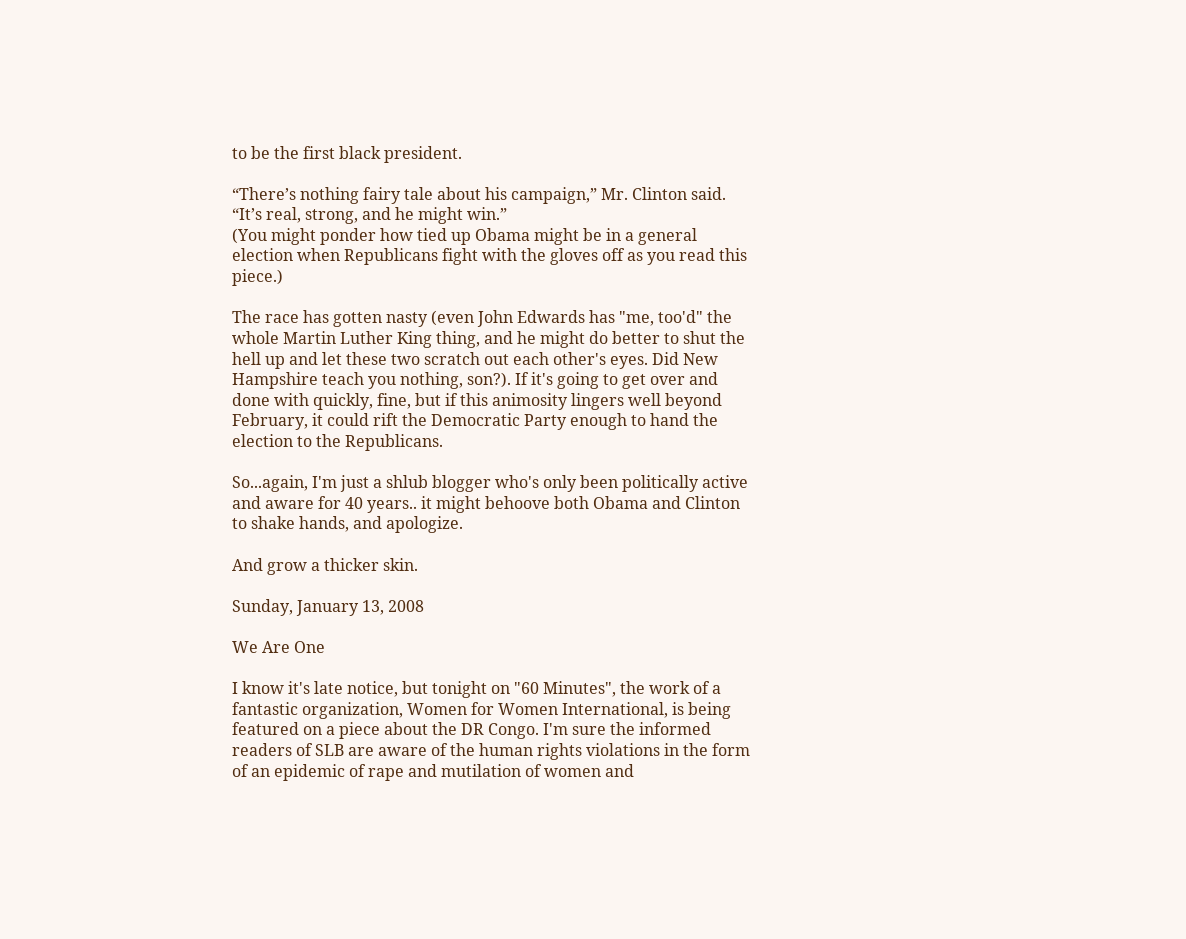to be the first black president.

“There’s nothing fairy tale about his campaign,” Mr. Clinton said. “It’s real, strong, and he might win.”
(You might ponder how tied up Obama might be in a general election when Republicans fight with the gloves off as you read this piece.)

The race has gotten nasty (even John Edwards has "me, too'd" the whole Martin Luther King thing, and he might do better to shut the hell up and let these two scratch out each other's eyes. Did New Hampshire teach you nothing, son?). If it's going to get over and done with quickly, fine, but if this animosity lingers well beyond February, it could rift the Democratic Party enough to hand the election to the Republicans.

So...again, I'm just a shlub blogger who's only been politically active and aware for 40 years.. it might behoove both Obama and Clinton to shake hands, and apologize.

And grow a thicker skin.

Sunday, January 13, 2008

We Are One

I know it's late notice, but tonight on "60 Minutes", the work of a fantastic organization, Women for Women International, is being featured on a piece about the DR Congo. I'm sure the informed readers of SLB are aware of the human rights violations in the form of an epidemic of rape and mutilation of women and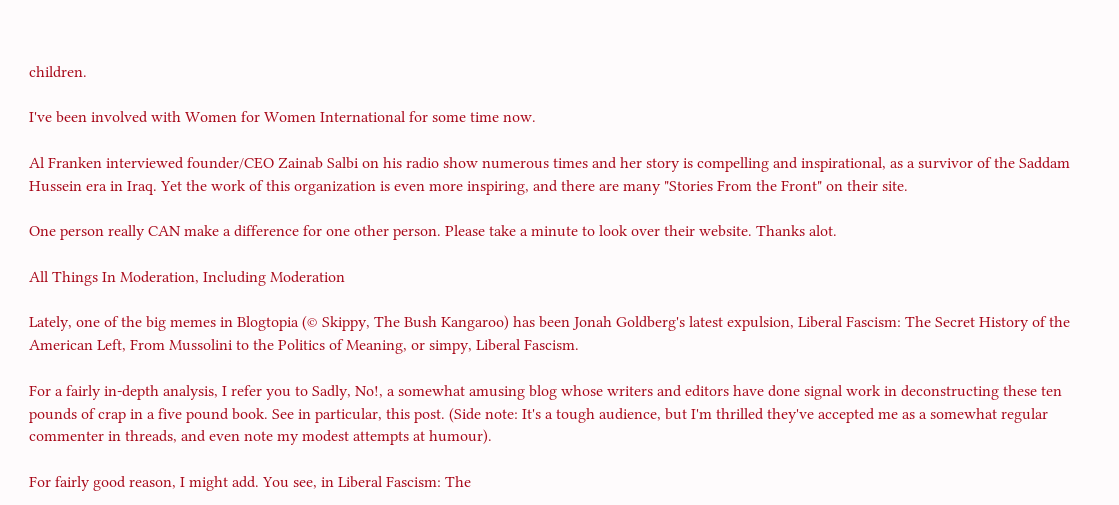children.

I've been involved with Women for Women International for some time now.

Al Franken interviewed founder/CEO Zainab Salbi on his radio show numerous times and her story is compelling and inspirational, as a survivor of the Saddam Hussein era in Iraq. Yet the work of this organization is even more inspiring, and there are many "Stories From the Front" on their site.

One person really CAN make a difference for one other person. Please take a minute to look over their website. Thanks alot.

All Things In Moderation, Including Moderation

Lately, one of the big memes in Blogtopia (© Skippy, The Bush Kangaroo) has been Jonah Goldberg's latest expulsion, Liberal Fascism: The Secret History of the American Left, From Mussolini to the Politics of Meaning, or simpy, Liberal Fascism.

For a fairly in-depth analysis, I refer you to Sadly, No!, a somewhat amusing blog whose writers and editors have done signal work in deconstructing these ten pounds of crap in a five pound book. See in particular, this post. (Side note: It's a tough audience, but I'm thrilled they've accepted me as a somewhat regular commenter in threads, and even note my modest attempts at humour).

For fairly good reason, I might add. You see, in Liberal Fascism: The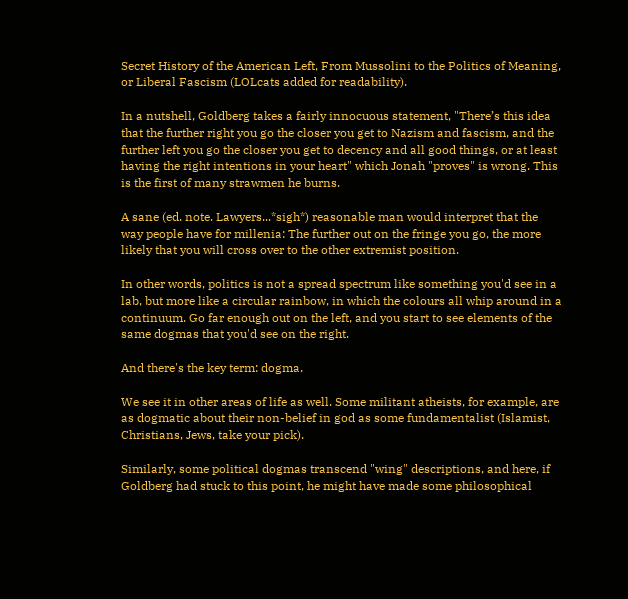Secret History of the American Left, From Mussolini to the Politics of Meaning, or Liberal Fascism (LOLcats added for readability).

In a nutshell, Goldberg takes a fairly innocuous statement, "There’s this idea that the further right you go the closer you get to Nazism and fascism, and the further left you go the closer you get to decency and all good things, or at least having the right intentions in your heart" which Jonah "proves" is wrong. This is the first of many strawmen he burns.

A sane (ed. note. Lawyers...*sigh*) reasonable man would interpret that the way people have for millenia: The further out on the fringe you go, the more likely that you will cross over to the other extremist position.

In other words, politics is not a spread spectrum like something you'd see in a lab, but more like a circular rainbow, in which the colours all whip around in a continuum. Go far enough out on the left, and you start to see elements of the same dogmas that you'd see on the right.

And there's the key term: dogma.

We see it in other areas of life as well. Some militant atheists, for example, are as dogmatic about their non-belief in god as some fundamentalist (Islamist, Christians, Jews, take your pick).

Similarly, some political dogmas transcend "wing" descriptions, and here, if Goldberg had stuck to this point, he might have made some philosophical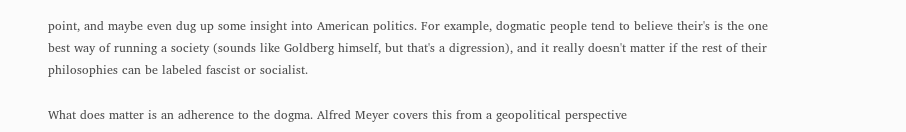point, and maybe even dug up some insight into American politics. For example, dogmatic people tend to believe their's is the one best way of running a society (sounds like Goldberg himself, but that's a digression), and it really doesn't matter if the rest of their philosophies can be labeled fascist or socialist.

What does matter is an adherence to the dogma. Alfred Meyer covers this from a geopolitical perspective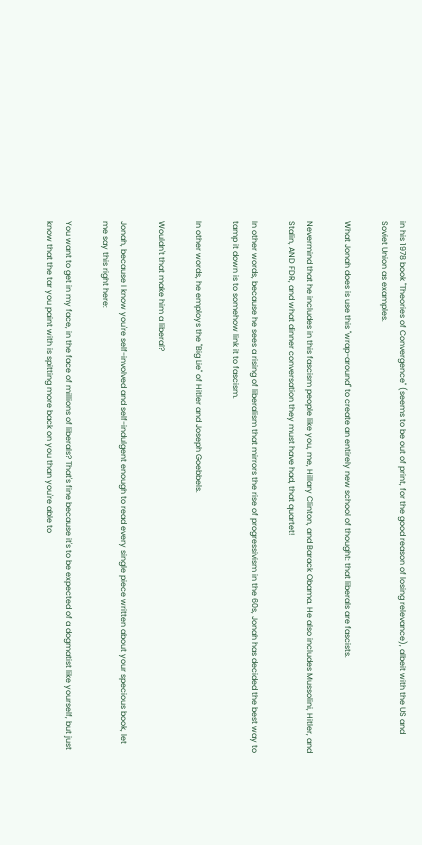in his 1978 book "Theories of Convergence" (seems to be out of print, for the good reason of losing relevance), albeit with the US and Soviet Union as examples.

What Jonah does is use this "wrap-around" to create an entirely new school of thought: that liberals are fascists.

Nevermind that he includes in this fascism people like you, me, Hillary Clinton, and Barack Obama. He also includes Mussolini, Hitler, and Stalin, AND FDR, and what dinner conversation they must have had, that quartet!

In other words, because he sees a rising of liberalism that mirrors the rise of progressivism in the 60s, Jonah has decided the best way to tamp it down is to somehow link it to fascism.

In other words, he employs the "Big Lie" of Hitler and Joseph Goebbels.

Wouldn't that make him a liberal?

Jonah, because I know you're self-involved and self-indulgent enough to read every single piece written about your specious book, let me say this right here:

You want to get in my face, in the face of millions of liberals? That's fine because it's to be expected of a dogmatist like yourself, but just know that the tar you paint with is spitting more back on you than you're able to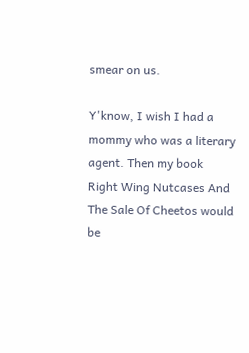smear on us.

Y'know, I wish I had a mommy who was a literary agent. Then my book Right Wing Nutcases And The Sale Of Cheetos would be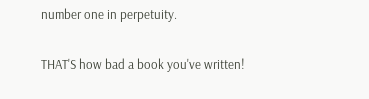number one in perpetuity.

THAT'S how bad a book you've written!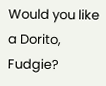Would you like a Dorito, Fudgie?